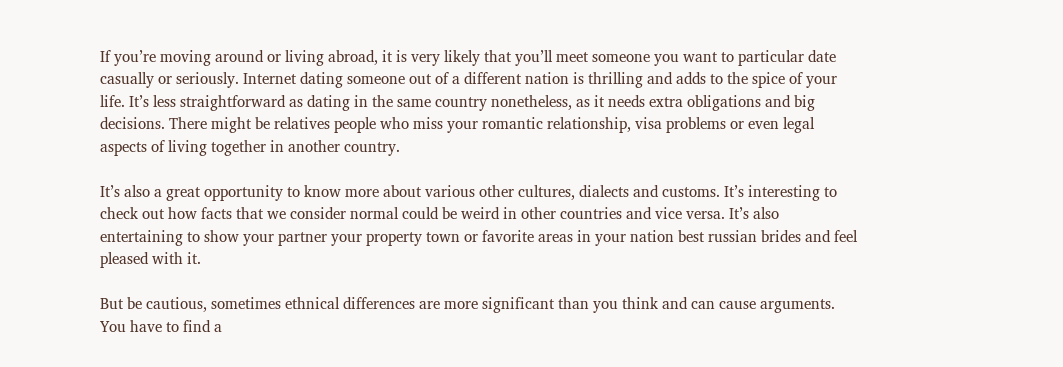If you’re moving around or living abroad, it is very likely that you’ll meet someone you want to particular date casually or seriously. Internet dating someone out of a different nation is thrilling and adds to the spice of your life. It’s less straightforward as dating in the same country nonetheless, as it needs extra obligations and big decisions. There might be relatives people who miss your romantic relationship, visa problems or even legal aspects of living together in another country.

It’s also a great opportunity to know more about various other cultures, dialects and customs. It’s interesting to check out how facts that we consider normal could be weird in other countries and vice versa. It’s also entertaining to show your partner your property town or favorite areas in your nation best russian brides and feel pleased with it.

But be cautious, sometimes ethnical differences are more significant than you think and can cause arguments. You have to find a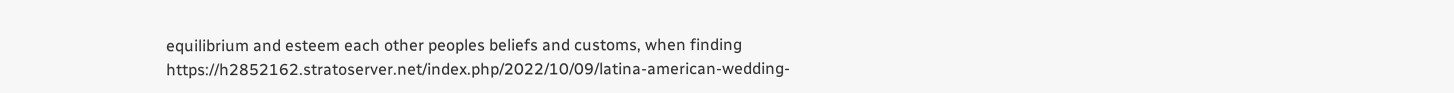equilibrium and esteem each other peoples beliefs and customs, when finding https://h2852162.stratoserver.net/index.php/2022/10/09/latina-american-wedding-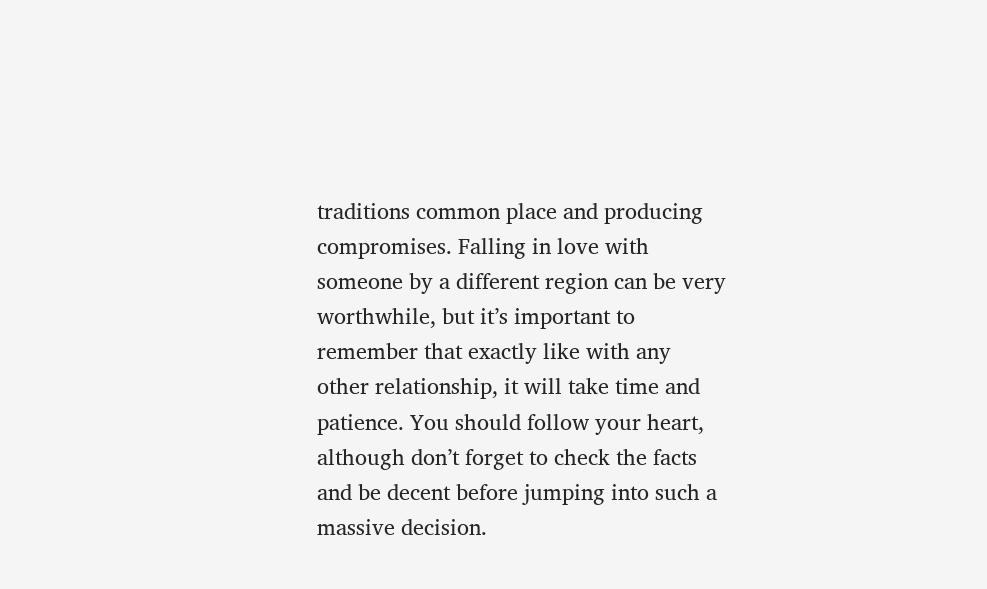traditions common place and producing compromises. Falling in love with someone by a different region can be very worthwhile, but it’s important to remember that exactly like with any other relationship, it will take time and patience. You should follow your heart, although don’t forget to check the facts and be decent before jumping into such a massive decision.